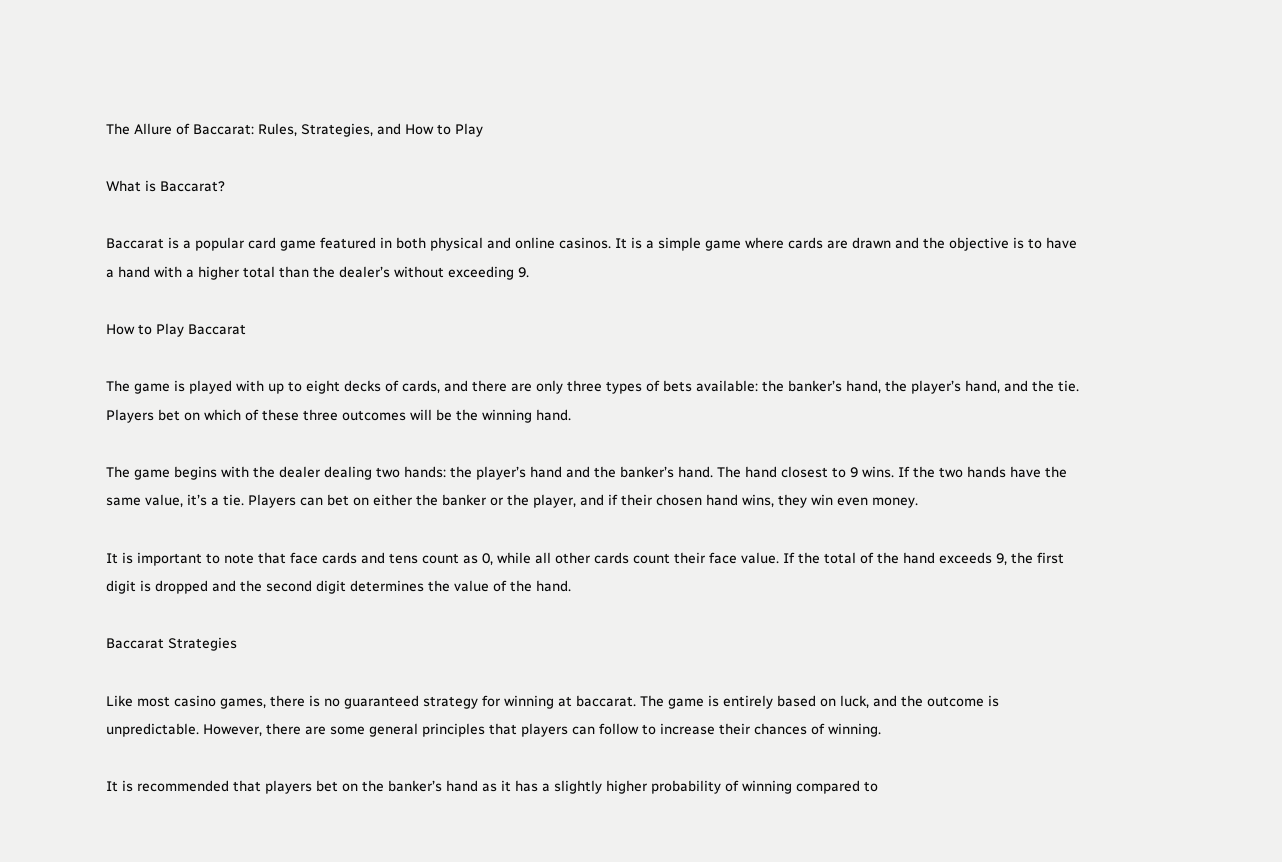The Allure of Baccarat: Rules, Strategies, and How to Play

What is Baccarat?

Baccarat is a popular card game featured in both physical and online casinos. It is a simple game where cards are drawn and the objective is to have a hand with a higher total than the dealer’s without exceeding 9.

How to Play Baccarat

The game is played with up to eight decks of cards, and there are only three types of bets available: the banker’s hand, the player’s hand, and the tie. Players bet on which of these three outcomes will be the winning hand.

The game begins with the dealer dealing two hands: the player’s hand and the banker’s hand. The hand closest to 9 wins. If the two hands have the same value, it’s a tie. Players can bet on either the banker or the player, and if their chosen hand wins, they win even money.

It is important to note that face cards and tens count as 0, while all other cards count their face value. If the total of the hand exceeds 9, the first digit is dropped and the second digit determines the value of the hand.

Baccarat Strategies

Like most casino games, there is no guaranteed strategy for winning at baccarat. The game is entirely based on luck, and the outcome is unpredictable. However, there are some general principles that players can follow to increase their chances of winning.

It is recommended that players bet on the banker’s hand as it has a slightly higher probability of winning compared to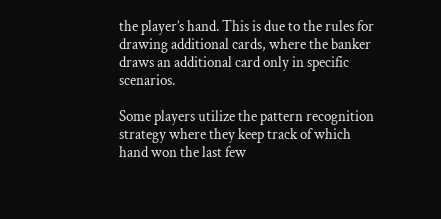the player’s hand. This is due to the rules for drawing additional cards, where the banker draws an additional card only in specific scenarios.

Some players utilize the pattern recognition strategy where they keep track of which hand won the last few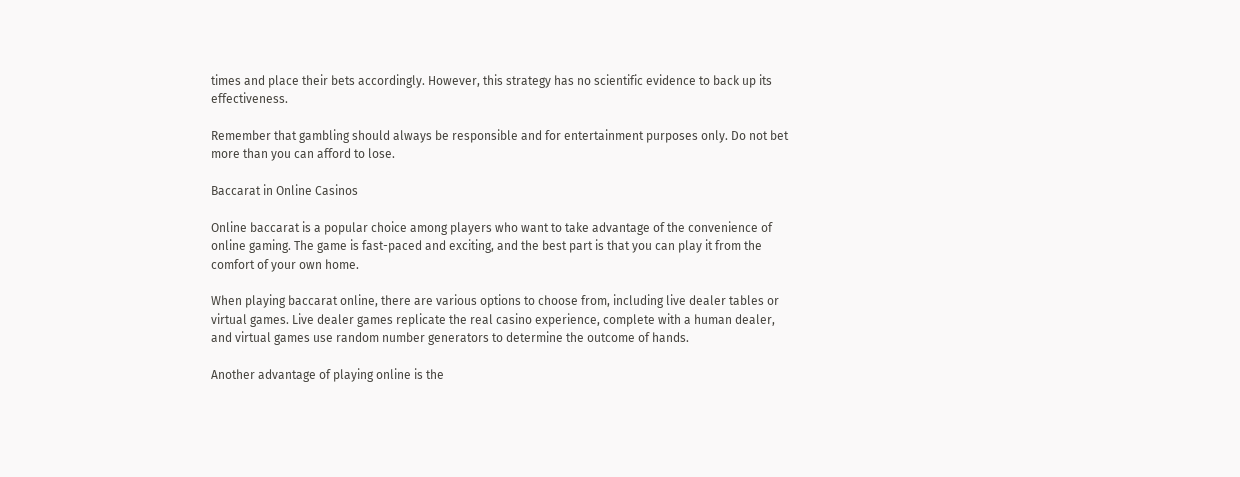times and place their bets accordingly. However, this strategy has no scientific evidence to back up its effectiveness.

Remember that gambling should always be responsible and for entertainment purposes only. Do not bet more than you can afford to lose.

Baccarat in Online Casinos

Online baccarat is a popular choice among players who want to take advantage of the convenience of online gaming. The game is fast-paced and exciting, and the best part is that you can play it from the comfort of your own home.

When playing baccarat online, there are various options to choose from, including live dealer tables or virtual games. Live dealer games replicate the real casino experience, complete with a human dealer, and virtual games use random number generators to determine the outcome of hands.

Another advantage of playing online is the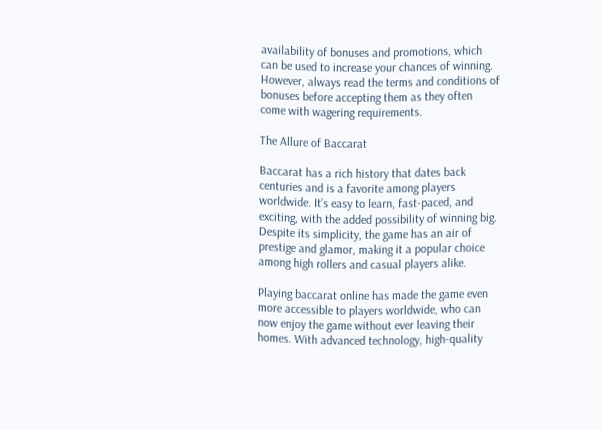availability of bonuses and promotions, which can be used to increase your chances of winning. However, always read the terms and conditions of bonuses before accepting them as they often come with wagering requirements.

The Allure of Baccarat

Baccarat has a rich history that dates back centuries and is a favorite among players worldwide. It’s easy to learn, fast-paced, and exciting, with the added possibility of winning big. Despite its simplicity, the game has an air of prestige and glamor, making it a popular choice among high rollers and casual players alike.

Playing baccarat online has made the game even more accessible to players worldwide, who can now enjoy the game without ever leaving their homes. With advanced technology, high-quality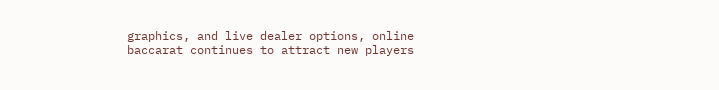graphics, and live dealer options, online baccarat continues to attract new players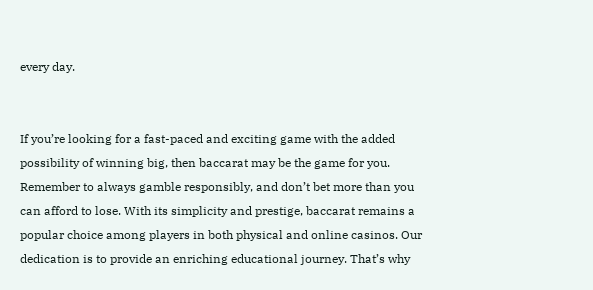every day.


If you’re looking for a fast-paced and exciting game with the added possibility of winning big, then baccarat may be the game for you. Remember to always gamble responsibly, and don’t bet more than you can afford to lose. With its simplicity and prestige, baccarat remains a popular choice among players in both physical and online casinos. Our dedication is to provide an enriching educational journey. That’s why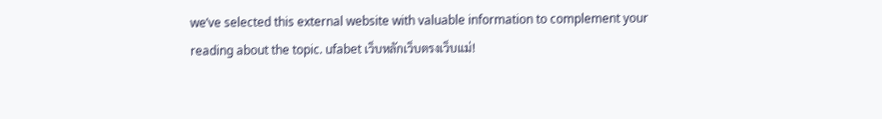we’ve selected this external website with valuable information to complement your reading about the topic. ufabet เว็บหลักเว็บตรงเว็บแม่!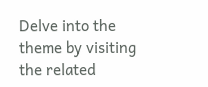Delve into the theme by visiting the related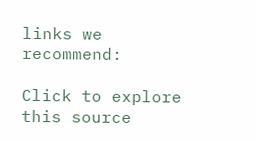links we recommend:

Click to explore this source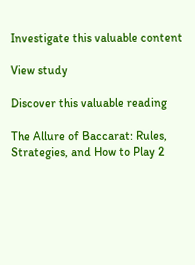Investigate this valuable content

View study

Discover this valuable reading

The Allure of Baccarat: Rules, Strategies, and How to Play 2